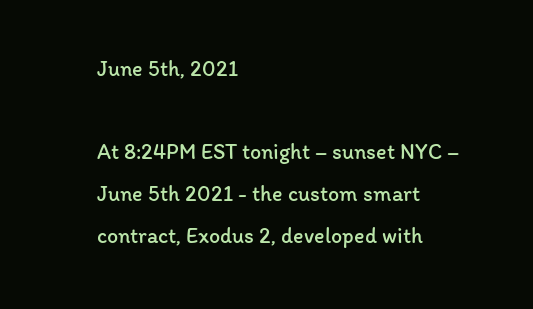June 5th, 2021

At 8:24PM EST tonight – sunset NYC – June 5th 2021 - the custom smart contract, Exodus 2, developed with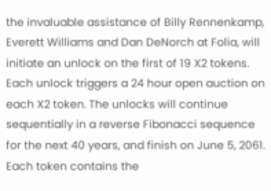the invaluable assistance of Billy Rennenkamp, Everett Williams and Dan DeNorch at Folia, will initiate an unlock on the first of 19 X2 tokens. Each unlock triggers a 24 hour open auction on each X2 token. The unlocks will continue sequentially in a reverse Fibonacci sequence for the next 40 years, and finish on June 5, 2061. Each token contains the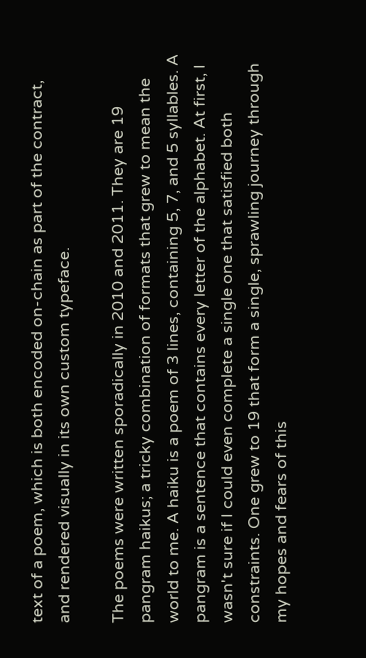text of a poem, which is both encoded on-chain as part of the contract, and rendered visually in its own custom typeface.

The poems were written sporadically in 2010 and 2011. They are 19 pangram haikus; a tricky combination of formats that grew to mean the world to me. A haiku is a poem of 3 lines, containing 5, 7, and 5 syllables. A pangram is a sentence that contains every letter of the alphabet. At first, I wasn't sure if I could even complete a single one that satisfied both constraints. One grew to 19 that form a single, sprawling journey through my hopes and fears of this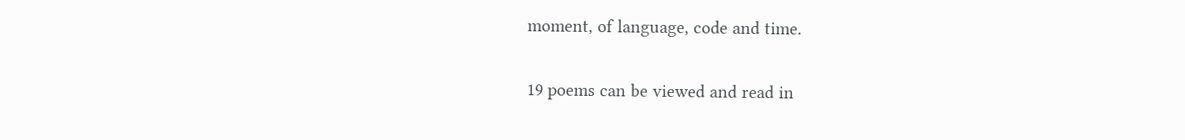moment, of language, code and time.

19 poems can be viewed and read in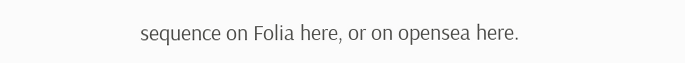sequence on Folia here, or on opensea here.